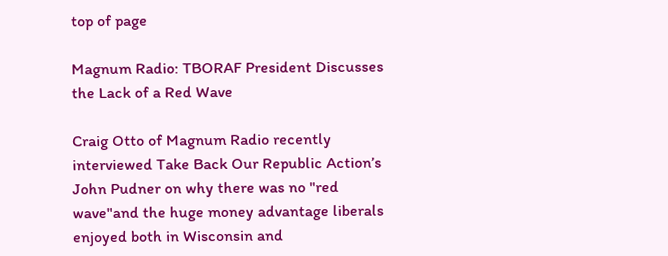top of page

Magnum Radio: TBORAF President Discusses the Lack of a Red Wave

Craig Otto of Magnum Radio recently interviewed Take Back Our Republic Action’s John Pudner on why there was no "red wave"and the huge money advantage liberals enjoyed both in Wisconsin and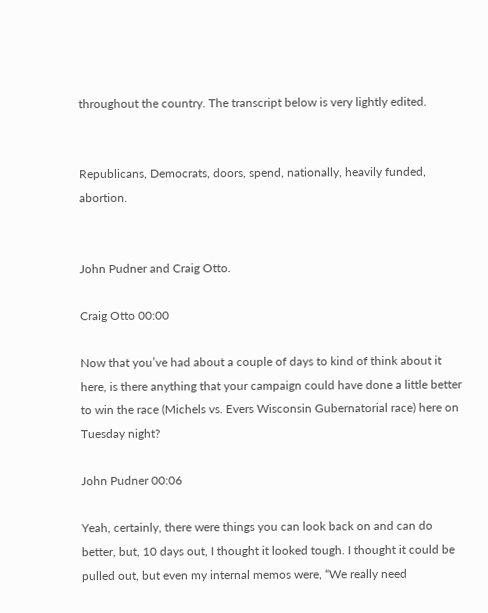throughout the country. The transcript below is very lightly edited.


Republicans, Democrats, doors, spend, nationally, heavily funded, abortion.


John Pudner and Craig Otto.

Craig Otto 00:00

Now that you’ve had about a couple of days to kind of think about it here, is there anything that your campaign could have done a little better to win the race (Michels vs. Evers Wisconsin Gubernatorial race) here on Tuesday night?

John Pudner 00:06

Yeah, certainly, there were things you can look back on and can do better, but, 10 days out, I thought it looked tough. I thought it could be pulled out, but even my internal memos were, “We really need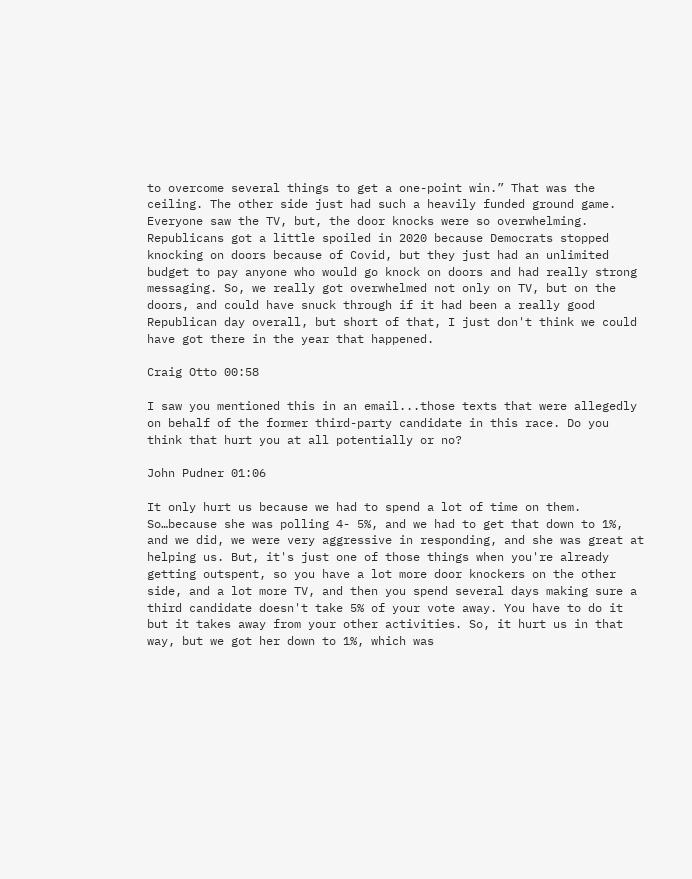to overcome several things to get a one-point win.” That was the ceiling. The other side just had such a heavily funded ground game. Everyone saw the TV, but, the door knocks were so overwhelming. Republicans got a little spoiled in 2020 because Democrats stopped knocking on doors because of Covid, but they just had an unlimited budget to pay anyone who would go knock on doors and had really strong messaging. So, we really got overwhelmed not only on TV, but on the doors, and could have snuck through if it had been a really good Republican day overall, but short of that, I just don't think we could have got there in the year that happened.

Craig Otto 00:58

I saw you mentioned this in an email...those texts that were allegedly on behalf of the former third-party candidate in this race. Do you think that hurt you at all potentially or no?

John Pudner 01:06

It only hurt us because we had to spend a lot of time on them. So…because she was polling 4- 5%, and we had to get that down to 1%, and we did, we were very aggressive in responding, and she was great at helping us. But, it's just one of those things when you're already getting outspent, so you have a lot more door knockers on the other side, and a lot more TV, and then you spend several days making sure a third candidate doesn't take 5% of your vote away. You have to do it but it takes away from your other activities. So, it hurt us in that way, but we got her down to 1%, which was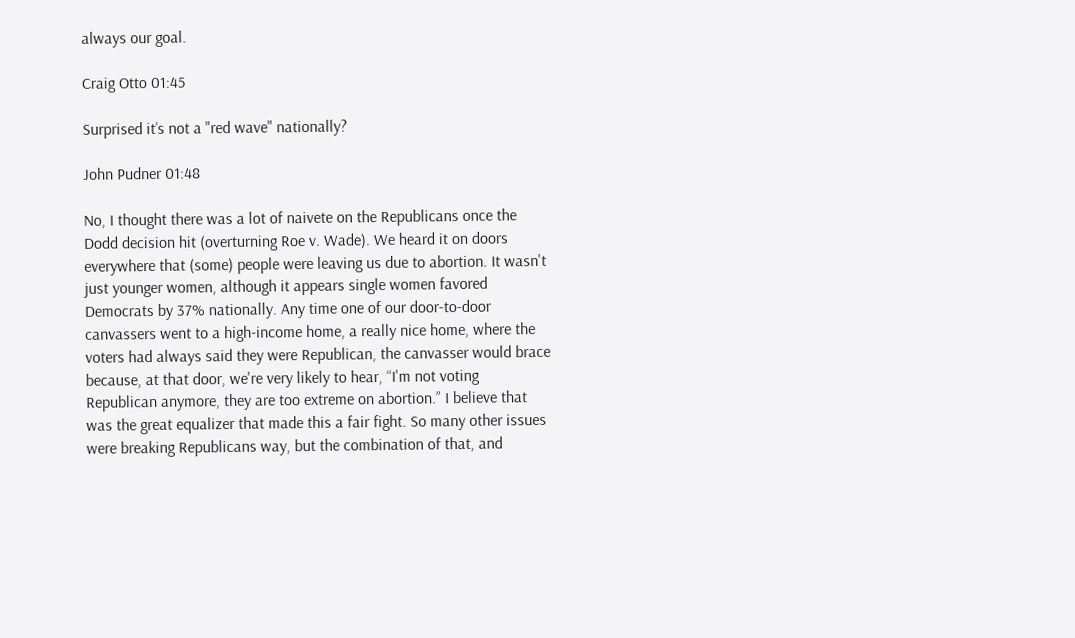always our goal.

Craig Otto 01:45

Surprised it’s not a "red wave" nationally?

John Pudner 01:48

No, I thought there was a lot of naivete on the Republicans once the Dodd decision hit (overturning Roe v. Wade). We heard it on doors everywhere that (some) people were leaving us due to abortion. It wasn't just younger women, although it appears single women favored Democrats by 37% nationally. Any time one of our door-to-door canvassers went to a high-income home, a really nice home, where the voters had always said they were Republican, the canvasser would brace because, at that door, we're very likely to hear, “I'm not voting Republican anymore, they are too extreme on abortion.” I believe that was the great equalizer that made this a fair fight. So many other issues were breaking Republicans way, but the combination of that, and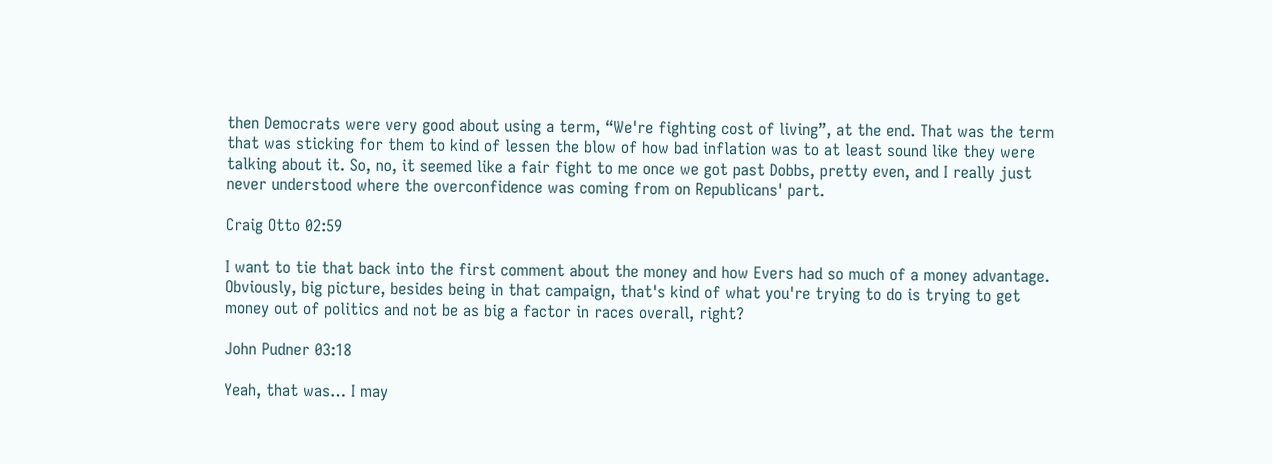then Democrats were very good about using a term, “We're fighting cost of living”, at the end. That was the term that was sticking for them to kind of lessen the blow of how bad inflation was to at least sound like they were talking about it. So, no, it seemed like a fair fight to me once we got past Dobbs, pretty even, and I really just never understood where the overconfidence was coming from on Republicans' part.

Craig Otto 02:59

I want to tie that back into the first comment about the money and how Evers had so much of a money advantage. Obviously, big picture, besides being in that campaign, that's kind of what you're trying to do is trying to get money out of politics and not be as big a factor in races overall, right?

John Pudner 03:18

Yeah, that was… I may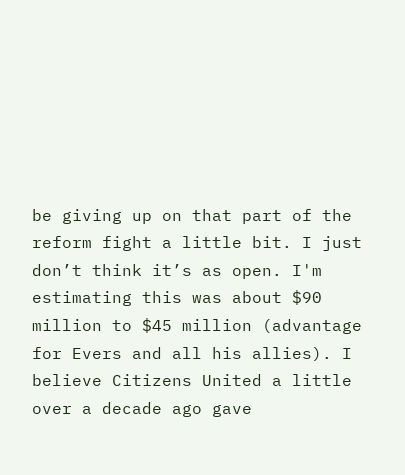be giving up on that part of the reform fight a little bit. I just don’t think it’s as open. I'm estimating this was about $90 million to $45 million (advantage for Evers and all his allies). I believe Citizens United a little over a decade ago gave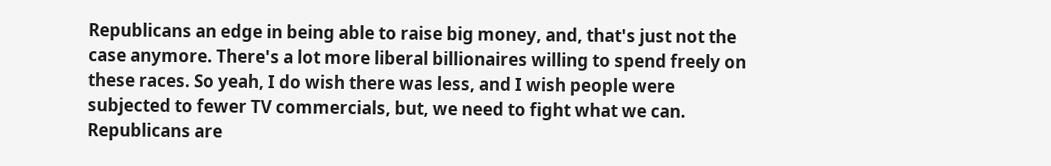Republicans an edge in being able to raise big money, and, that's just not the case anymore. There's a lot more liberal billionaires willing to spend freely on these races. So yeah, I do wish there was less, and I wish people were subjected to fewer TV commercials, but, we need to fight what we can. Republicans are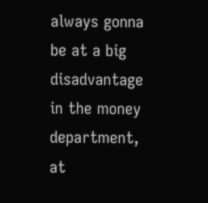always gonna be at a big disadvantage in the money department, at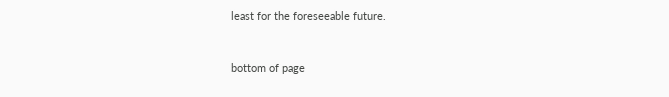least for the foreseeable future.


bottom of page